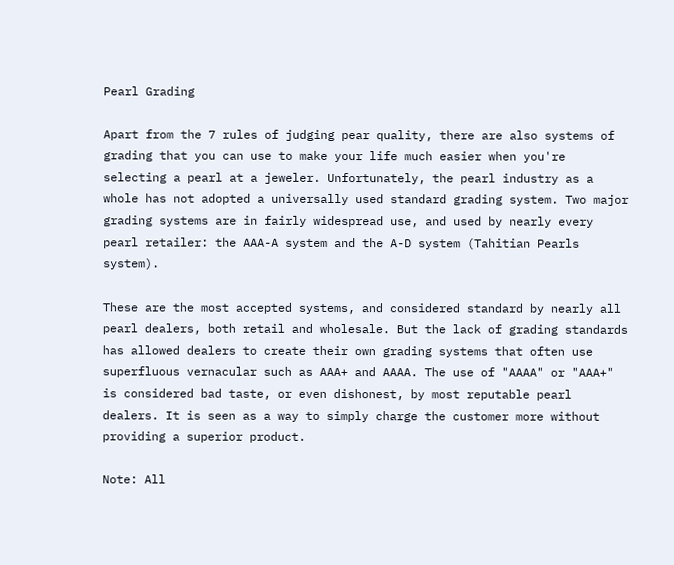Pearl Grading

Apart from the 7 rules of judging pear quality, there are also systems of grading that you can use to make your life much easier when you're selecting a pearl at a jeweler. Unfortunately, the pearl industry as a whole has not adopted a universally used standard grading system. Two major grading systems are in fairly widespread use, and used by nearly every pearl retailer: the AAA-A system and the A-D system (Tahitian Pearls system).

These are the most accepted systems, and considered standard by nearly all pearl dealers, both retail and wholesale. But the lack of grading standards has allowed dealers to create their own grading systems that often use superfluous vernacular such as AAA+ and AAAA. The use of "AAAA" or "AAA+" is considered bad taste, or even dishonest, by most reputable pearl dealers. It is seen as a way to simply charge the customer more without providing a superior product.

Note: All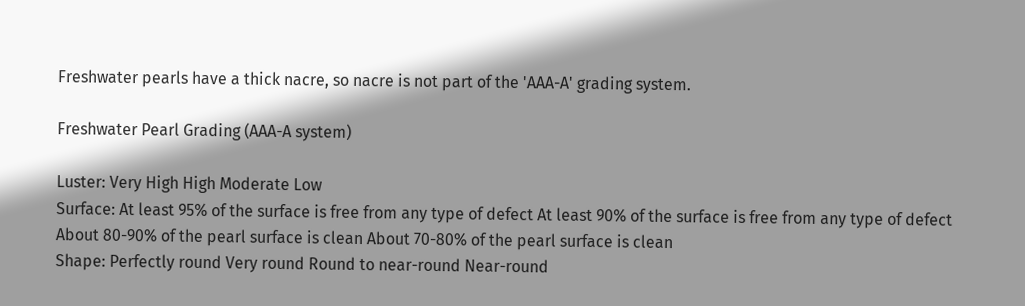Freshwater pearls have a thick nacre, so nacre is not part of the 'AAA-A' grading system.

Freshwater Pearl Grading (AAA-A system)

Luster: Very High High Moderate Low
Surface: At least 95% of the surface is free from any type of defect At least 90% of the surface is free from any type of defect About 80-90% of the pearl surface is clean About 70-80% of the pearl surface is clean
Shape: Perfectly round Very round Round to near-round Near-round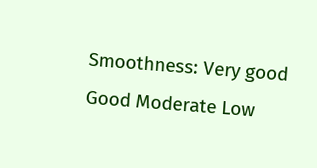Smoothness: Very good Good Moderate Low